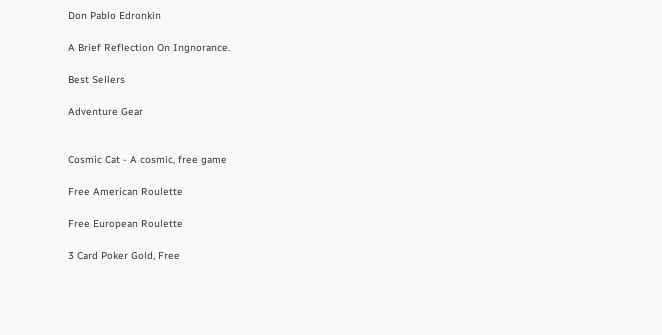Don Pablo Edronkin

A Brief Reflection On Ingnorance.

Best Sellers

Adventure Gear


Cosmic Cat - A cosmic, free game

Free American Roulette

Free European Roulette

3 Card Poker Gold, Free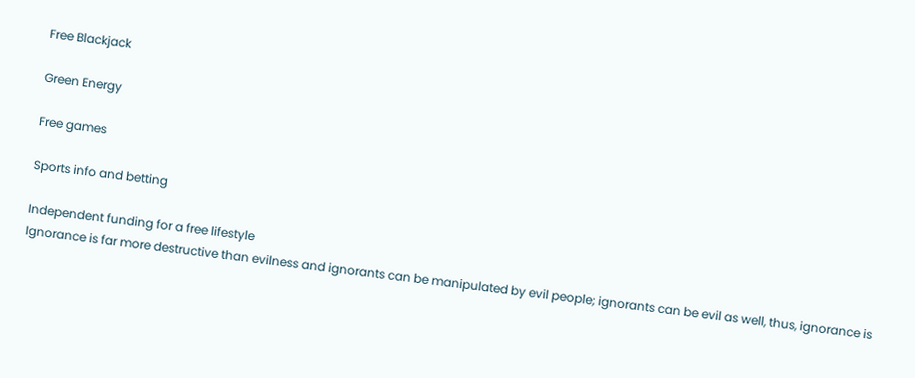Free Blackjack

Green Energy

Free games

Sports info and betting

Independent funding for a free lifestyle
Ignorance is far more destructive than evilness and ignorants can be manipulated by evil people; ignorants can be evil as well, thus, ignorance is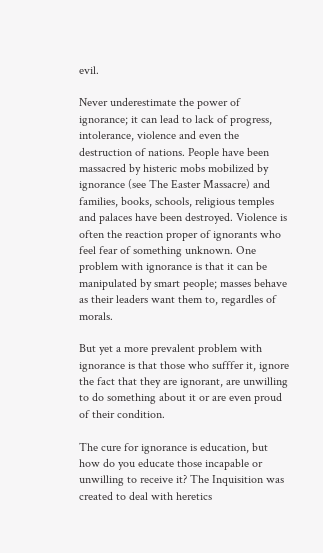evil.

Never underestimate the power of ignorance; it can lead to lack of progress, intolerance, violence and even the destruction of nations. People have been massacred by histeric mobs mobilized by ignorance (see The Easter Massacre) and families, books, schools, religious temples and palaces have been destroyed. Violence is often the reaction proper of ignorants who feel fear of something unknown. One problem with ignorance is that it can be manipulated by smart people; masses behave as their leaders want them to, regardles of morals.

But yet a more prevalent problem with ignorance is that those who sufffer it, ignore the fact that they are ignorant, are unwilling to do something about it or are even proud of their condition.

The cure for ignorance is education, but how do you educate those incapable or unwilling to receive it? The Inquisition was created to deal with heretics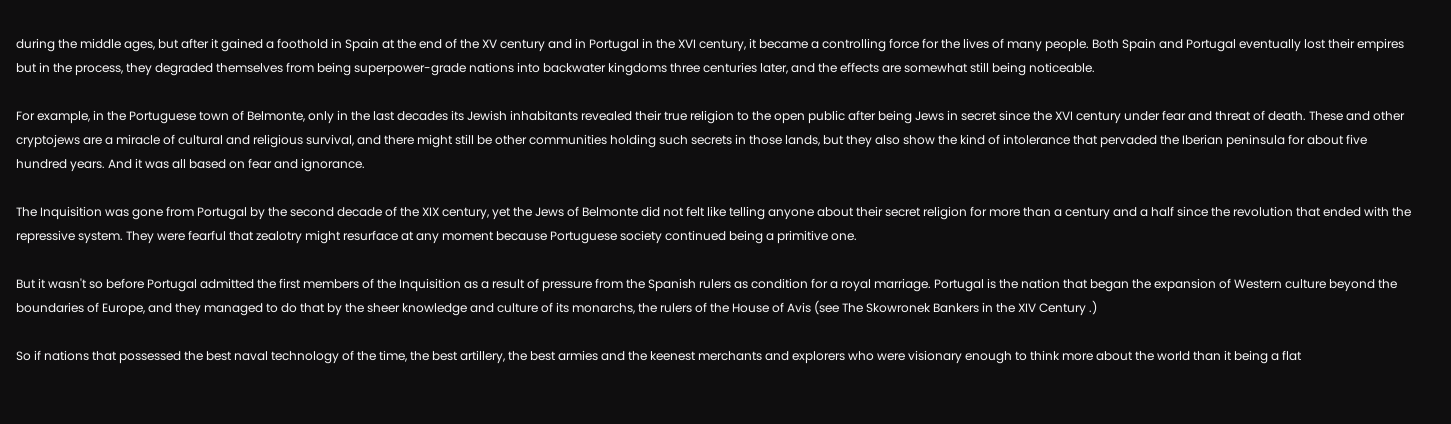during the middle ages, but after it gained a foothold in Spain at the end of the XV century and in Portugal in the XVI century, it became a controlling force for the lives of many people. Both Spain and Portugal eventually lost their empires but in the process, they degraded themselves from being superpower-grade nations into backwater kingdoms three centuries later, and the effects are somewhat still being noticeable.

For example, in the Portuguese town of Belmonte, only in the last decades its Jewish inhabitants revealed their true religion to the open public after being Jews in secret since the XVI century under fear and threat of death. These and other cryptojews are a miracle of cultural and religious survival, and there might still be other communities holding such secrets in those lands, but they also show the kind of intolerance that pervaded the Iberian peninsula for about five hundred years. And it was all based on fear and ignorance.

The Inquisition was gone from Portugal by the second decade of the XIX century, yet the Jews of Belmonte did not felt like telling anyone about their secret religion for more than a century and a half since the revolution that ended with the repressive system. They were fearful that zealotry might resurface at any moment because Portuguese society continued being a primitive one.

But it wasn't so before Portugal admitted the first members of the Inquisition as a result of pressure from the Spanish rulers as condition for a royal marriage. Portugal is the nation that began the expansion of Western culture beyond the boundaries of Europe, and they managed to do that by the sheer knowledge and culture of its monarchs, the rulers of the House of Avis (see The Skowronek Bankers in the XIV Century .)

So if nations that possessed the best naval technology of the time, the best artillery, the best armies and the keenest merchants and explorers who were visionary enough to think more about the world than it being a flat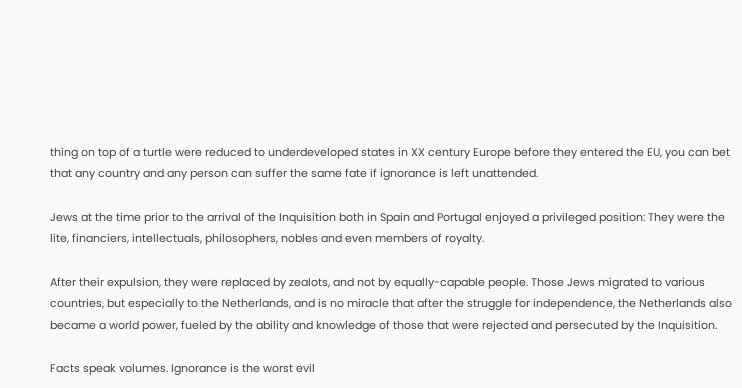thing on top of a turtle were reduced to underdeveloped states in XX century Europe before they entered the EU, you can bet that any country and any person can suffer the same fate if ignorance is left unattended.

Jews at the time prior to the arrival of the Inquisition both in Spain and Portugal enjoyed a privileged position: They were the lite, financiers, intellectuals, philosophers, nobles and even members of royalty.

After their expulsion, they were replaced by zealots, and not by equally-capable people. Those Jews migrated to various countries, but especially to the Netherlands, and is no miracle that after the struggle for independence, the Netherlands also became a world power, fueled by the ability and knowledge of those that were rejected and persecuted by the Inquisition.

Facts speak volumes. Ignorance is the worst evil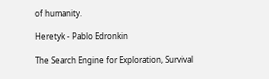of humanity.

Heretyk - Pablo Edronkin

The Search Engine for Exploration, Survival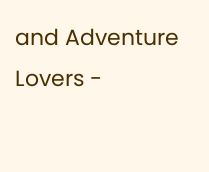and Adventure Lovers -